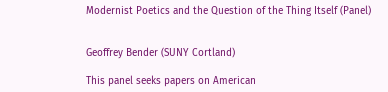Modernist Poetics and the Question of the Thing Itself (Panel)


Geoffrey Bender (SUNY Cortland)

This panel seeks papers on American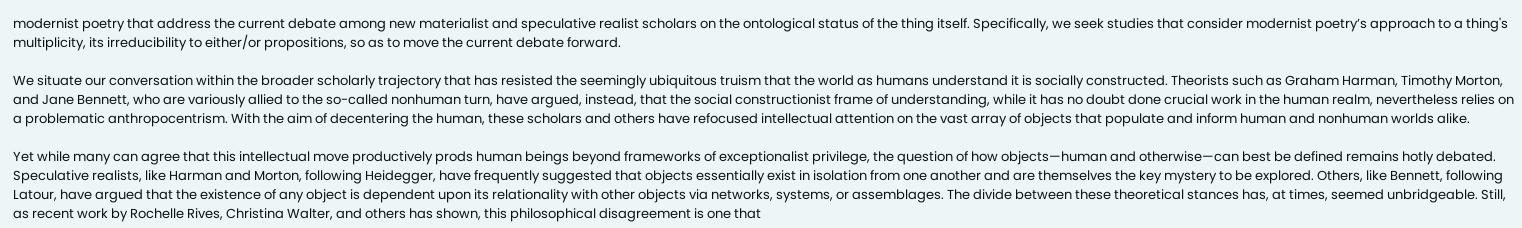modernist poetry that address the current debate among new materialist and speculative realist scholars on the ontological status of the thing itself. Specifically, we seek studies that consider modernist poetry’s approach to a thing's multiplicity, its irreducibility to either/or propositions, so as to move the current debate forward.

We situate our conversation within the broader scholarly trajectory that has resisted the seemingly ubiquitous truism that the world as humans understand it is socially constructed. Theorists such as Graham Harman, Timothy Morton, and Jane Bennett, who are variously allied to the so-called nonhuman turn, have argued, instead, that the social constructionist frame of understanding, while it has no doubt done crucial work in the human realm, nevertheless relies on a problematic anthropocentrism. With the aim of decentering the human, these scholars and others have refocused intellectual attention on the vast array of objects that populate and inform human and nonhuman worlds alike.

Yet while many can agree that this intellectual move productively prods human beings beyond frameworks of exceptionalist privilege, the question of how objects—human and otherwise—can best be defined remains hotly debated. Speculative realists, like Harman and Morton, following Heidegger, have frequently suggested that objects essentially exist in isolation from one another and are themselves the key mystery to be explored. Others, like Bennett, following Latour, have argued that the existence of any object is dependent upon its relationality with other objects via networks, systems, or assemblages. The divide between these theoretical stances has, at times, seemed unbridgeable. Still, as recent work by Rochelle Rives, Christina Walter, and others has shown, this philosophical disagreement is one that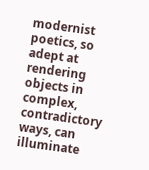modernist poetics, so adept at rendering objects in complex, contradictory ways, can illuminate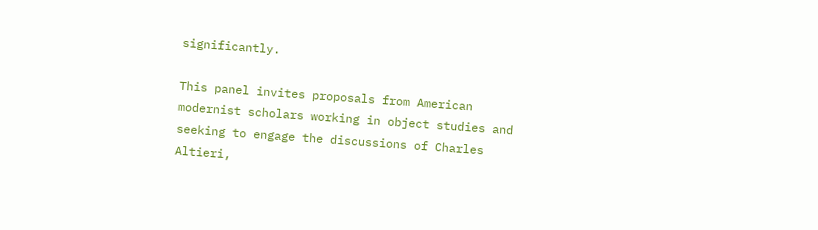significantly.

This panel invites proposals from American modernist scholars working in object studies and seeking to engage the discussions of Charles Altieri,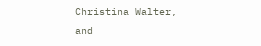Christina Walter, and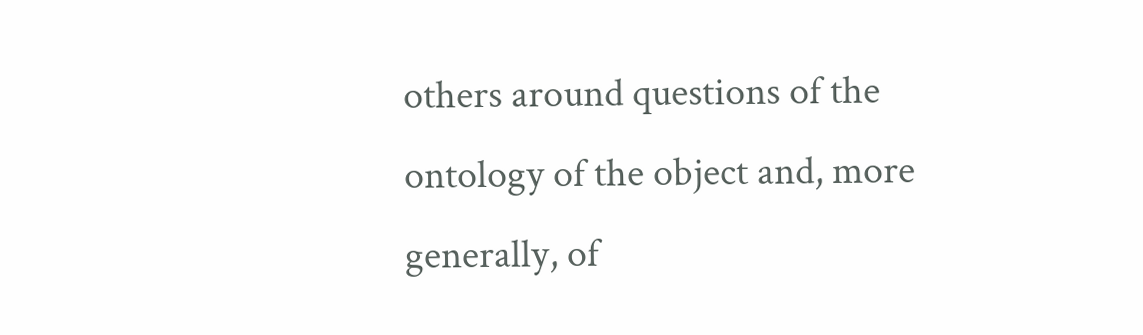others around questions of the ontology of the object and, more generally, of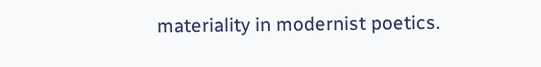materiality in modernist poetics.